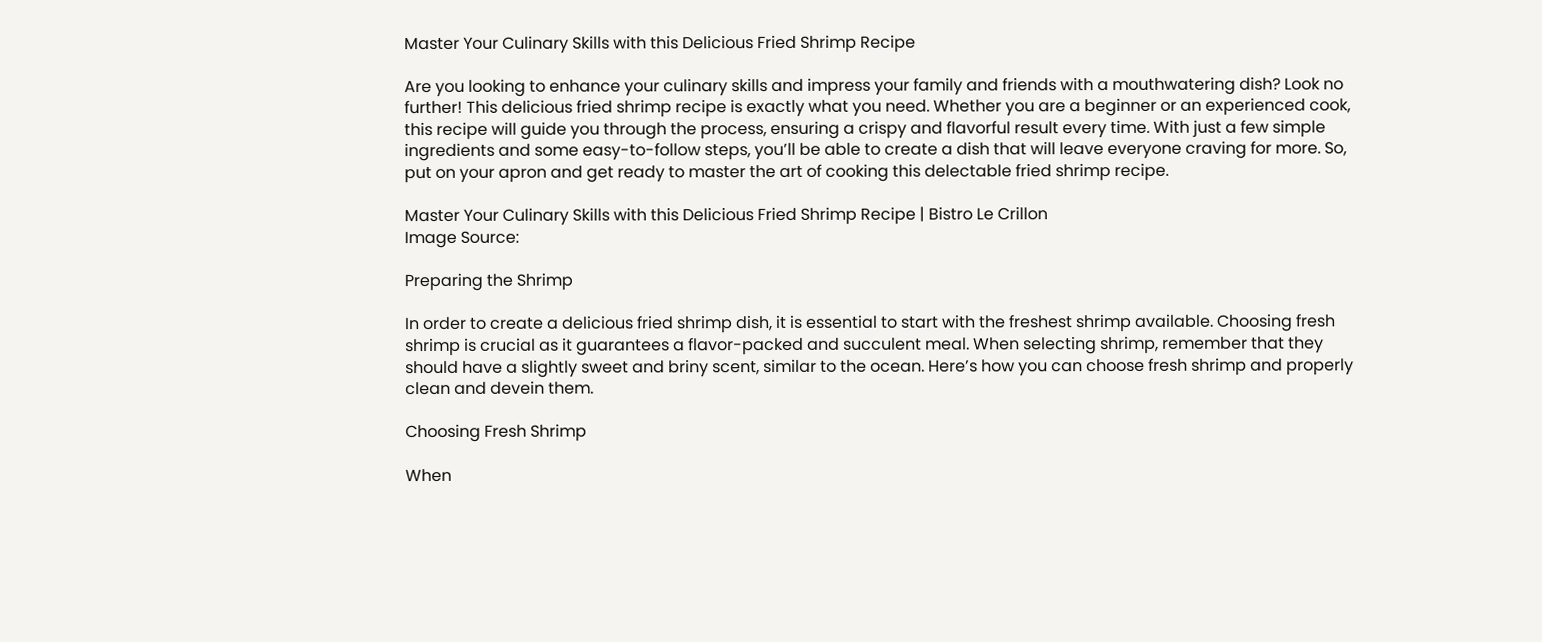Master Your Culinary Skills with this Delicious Fried Shrimp Recipe

Are you looking to enhance your culinary skills and impress your family and friends with a mouthwatering dish? Look no further! This delicious fried shrimp recipe is exactly what you need. Whether you are a beginner or an experienced cook, this recipe will guide you through the process, ensuring a crispy and flavorful result every time. With just a few simple ingredients and some easy-to-follow steps, you’ll be able to create a dish that will leave everyone craving for more. So, put on your apron and get ready to master the art of cooking this delectable fried shrimp recipe.

Master Your Culinary Skills with this Delicious Fried Shrimp Recipe | Bistro Le Crillon
Image Source:

Preparing the Shrimp

In order to create a delicious fried shrimp dish, it is essential to start with the freshest shrimp available. Choosing fresh shrimp is crucial as it guarantees a flavor-packed and succulent meal. When selecting shrimp, remember that they should have a slightly sweet and briny scent, similar to the ocean. Here’s how you can choose fresh shrimp and properly clean and devein them.

Choosing Fresh Shrimp

When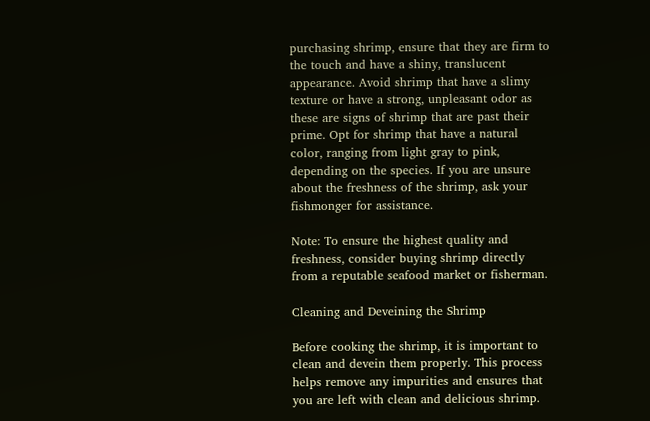purchasing shrimp, ensure that they are firm to the touch and have a shiny, translucent appearance. Avoid shrimp that have a slimy texture or have a strong, unpleasant odor as these are signs of shrimp that are past their prime. Opt for shrimp that have a natural color, ranging from light gray to pink, depending on the species. If you are unsure about the freshness of the shrimp, ask your fishmonger for assistance.

Note: To ensure the highest quality and freshness, consider buying shrimp directly from a reputable seafood market or fisherman.

Cleaning and Deveining the Shrimp

Before cooking the shrimp, it is important to clean and devein them properly. This process helps remove any impurities and ensures that you are left with clean and delicious shrimp.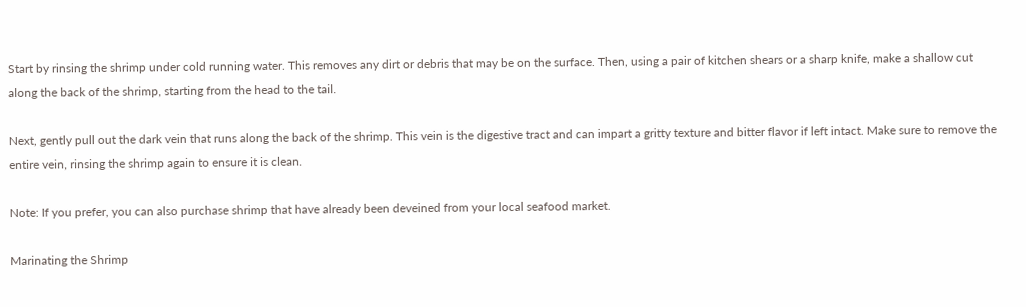Start by rinsing the shrimp under cold running water. This removes any dirt or debris that may be on the surface. Then, using a pair of kitchen shears or a sharp knife, make a shallow cut along the back of the shrimp, starting from the head to the tail.

Next, gently pull out the dark vein that runs along the back of the shrimp. This vein is the digestive tract and can impart a gritty texture and bitter flavor if left intact. Make sure to remove the entire vein, rinsing the shrimp again to ensure it is clean.

Note: If you prefer, you can also purchase shrimp that have already been deveined from your local seafood market.

Marinating the Shrimp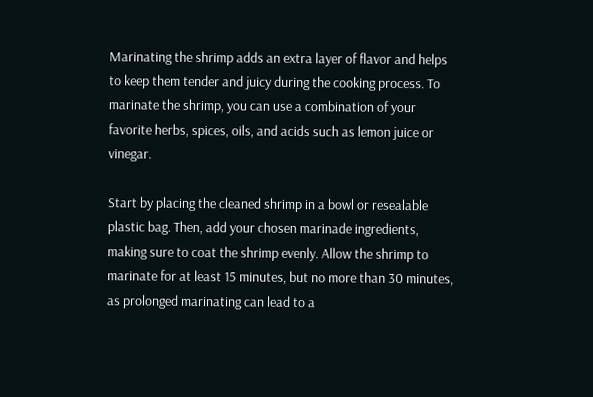Marinating the shrimp adds an extra layer of flavor and helps to keep them tender and juicy during the cooking process. To marinate the shrimp, you can use a combination of your favorite herbs, spices, oils, and acids such as lemon juice or vinegar.

Start by placing the cleaned shrimp in a bowl or resealable plastic bag. Then, add your chosen marinade ingredients, making sure to coat the shrimp evenly. Allow the shrimp to marinate for at least 15 minutes, but no more than 30 minutes, as prolonged marinating can lead to a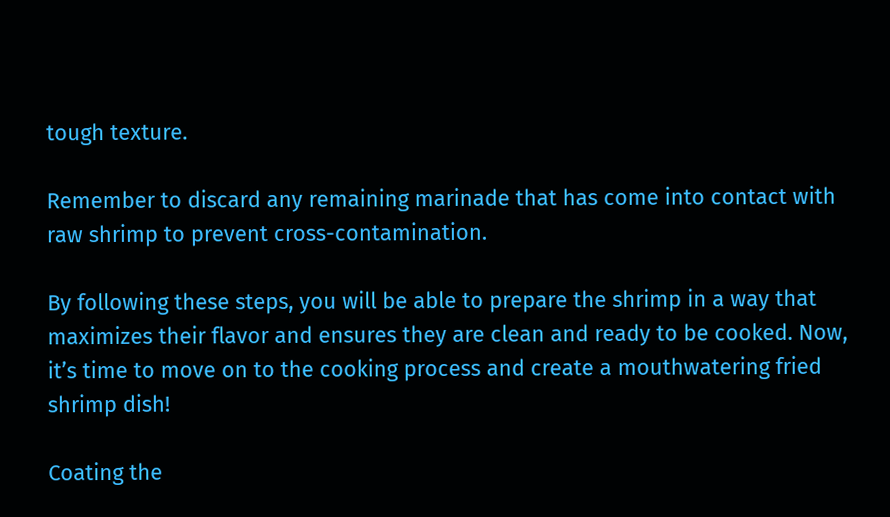tough texture.

Remember to discard any remaining marinade that has come into contact with raw shrimp to prevent cross-contamination.

By following these steps, you will be able to prepare the shrimp in a way that maximizes their flavor and ensures they are clean and ready to be cooked. Now, it’s time to move on to the cooking process and create a mouthwatering fried shrimp dish!

Coating the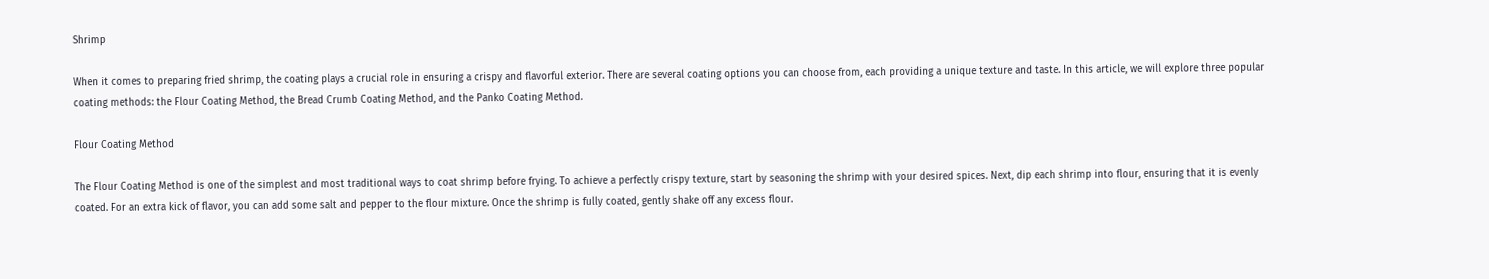Shrimp

When it comes to preparing fried shrimp, the coating plays a crucial role in ensuring a crispy and flavorful exterior. There are several coating options you can choose from, each providing a unique texture and taste. In this article, we will explore three popular coating methods: the Flour Coating Method, the Bread Crumb Coating Method, and the Panko Coating Method.

Flour Coating Method

The Flour Coating Method is one of the simplest and most traditional ways to coat shrimp before frying. To achieve a perfectly crispy texture, start by seasoning the shrimp with your desired spices. Next, dip each shrimp into flour, ensuring that it is evenly coated. For an extra kick of flavor, you can add some salt and pepper to the flour mixture. Once the shrimp is fully coated, gently shake off any excess flour.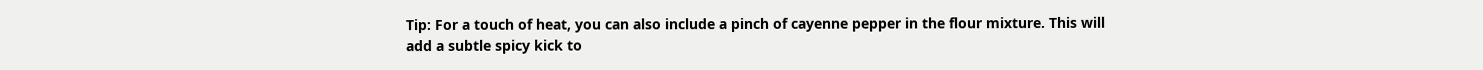Tip: For a touch of heat, you can also include a pinch of cayenne pepper in the flour mixture. This will add a subtle spicy kick to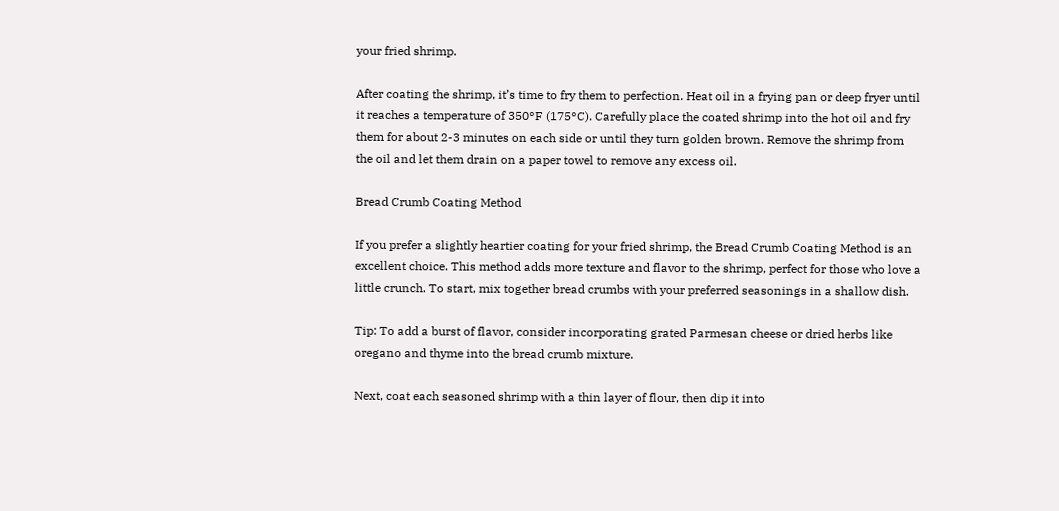your fried shrimp.

After coating the shrimp, it’s time to fry them to perfection. Heat oil in a frying pan or deep fryer until it reaches a temperature of 350°F (175°C). Carefully place the coated shrimp into the hot oil and fry them for about 2-3 minutes on each side or until they turn golden brown. Remove the shrimp from the oil and let them drain on a paper towel to remove any excess oil.

Bread Crumb Coating Method

If you prefer a slightly heartier coating for your fried shrimp, the Bread Crumb Coating Method is an excellent choice. This method adds more texture and flavor to the shrimp, perfect for those who love a little crunch. To start, mix together bread crumbs with your preferred seasonings in a shallow dish.

Tip: To add a burst of flavor, consider incorporating grated Parmesan cheese or dried herbs like oregano and thyme into the bread crumb mixture.

Next, coat each seasoned shrimp with a thin layer of flour, then dip it into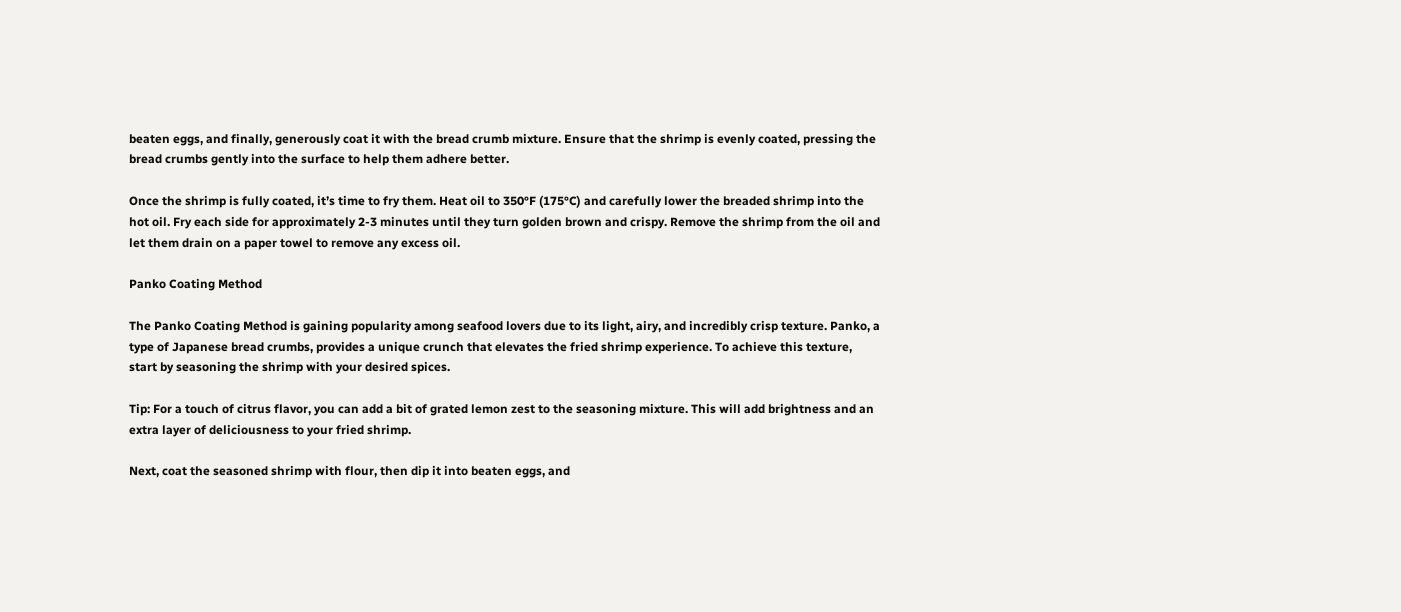beaten eggs, and finally, generously coat it with the bread crumb mixture. Ensure that the shrimp is evenly coated, pressing the bread crumbs gently into the surface to help them adhere better.

Once the shrimp is fully coated, it’s time to fry them. Heat oil to 350°F (175°C) and carefully lower the breaded shrimp into the hot oil. Fry each side for approximately 2-3 minutes until they turn golden brown and crispy. Remove the shrimp from the oil and let them drain on a paper towel to remove any excess oil.

Panko Coating Method

The Panko Coating Method is gaining popularity among seafood lovers due to its light, airy, and incredibly crisp texture. Panko, a type of Japanese bread crumbs, provides a unique crunch that elevates the fried shrimp experience. To achieve this texture, start by seasoning the shrimp with your desired spices.

Tip: For a touch of citrus flavor, you can add a bit of grated lemon zest to the seasoning mixture. This will add brightness and an extra layer of deliciousness to your fried shrimp.

Next, coat the seasoned shrimp with flour, then dip it into beaten eggs, and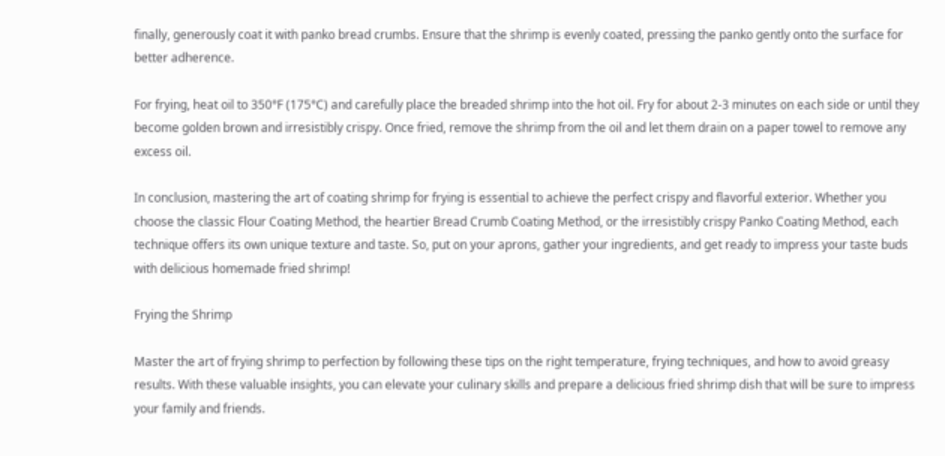finally, generously coat it with panko bread crumbs. Ensure that the shrimp is evenly coated, pressing the panko gently onto the surface for better adherence.

For frying, heat oil to 350°F (175°C) and carefully place the breaded shrimp into the hot oil. Fry for about 2-3 minutes on each side or until they become golden brown and irresistibly crispy. Once fried, remove the shrimp from the oil and let them drain on a paper towel to remove any excess oil.

In conclusion, mastering the art of coating shrimp for frying is essential to achieve the perfect crispy and flavorful exterior. Whether you choose the classic Flour Coating Method, the heartier Bread Crumb Coating Method, or the irresistibly crispy Panko Coating Method, each technique offers its own unique texture and taste. So, put on your aprons, gather your ingredients, and get ready to impress your taste buds with delicious homemade fried shrimp!

Frying the Shrimp

Master the art of frying shrimp to perfection by following these tips on the right temperature, frying techniques, and how to avoid greasy results. With these valuable insights, you can elevate your culinary skills and prepare a delicious fried shrimp dish that will be sure to impress your family and friends.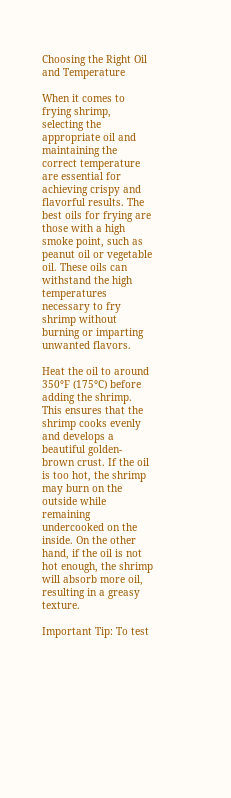Choosing the Right Oil and Temperature

When it comes to frying shrimp, selecting the appropriate oil and maintaining the correct temperature are essential for achieving crispy and flavorful results. The best oils for frying are those with a high smoke point, such as peanut oil or vegetable oil. These oils can withstand the high temperatures necessary to fry shrimp without burning or imparting unwanted flavors.

Heat the oil to around 350°F (175°C) before adding the shrimp. This ensures that the shrimp cooks evenly and develops a beautiful golden-brown crust. If the oil is too hot, the shrimp may burn on the outside while remaining undercooked on the inside. On the other hand, if the oil is not hot enough, the shrimp will absorb more oil, resulting in a greasy texture.

Important Tip: To test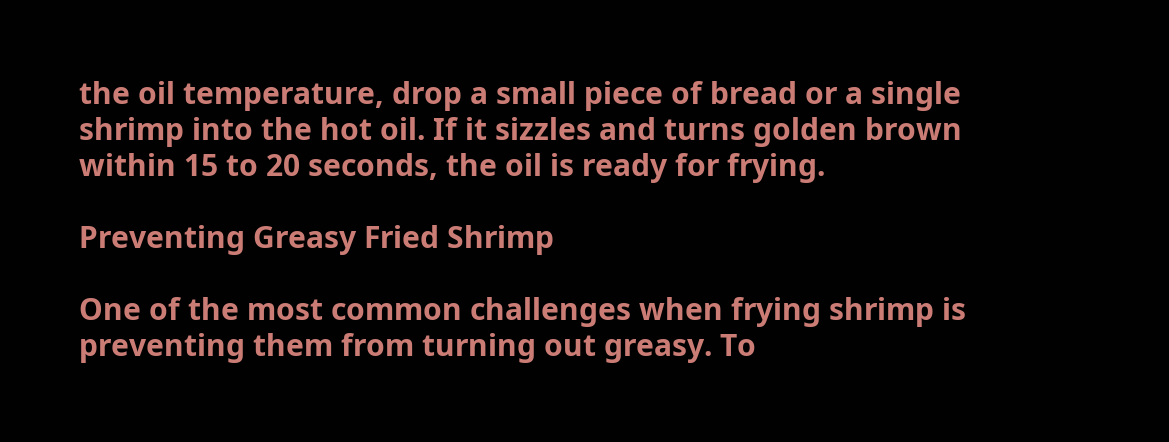the oil temperature, drop a small piece of bread or a single shrimp into the hot oil. If it sizzles and turns golden brown within 15 to 20 seconds, the oil is ready for frying.

Preventing Greasy Fried Shrimp

One of the most common challenges when frying shrimp is preventing them from turning out greasy. To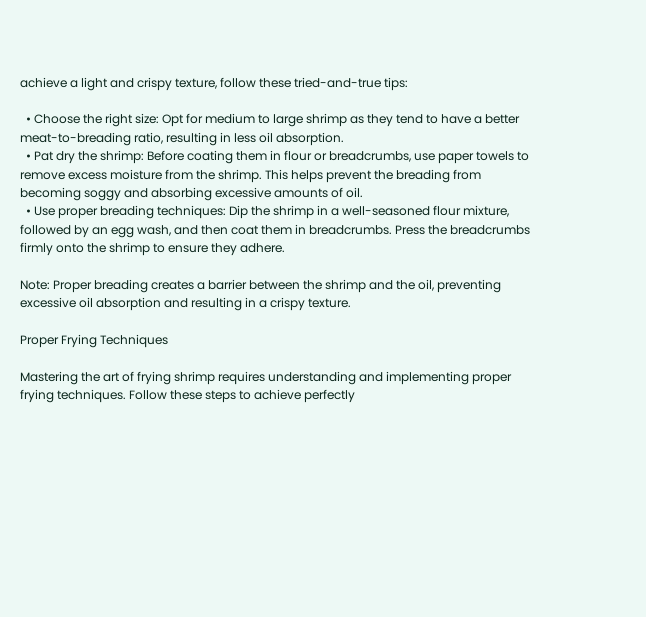achieve a light and crispy texture, follow these tried-and-true tips:

  • Choose the right size: Opt for medium to large shrimp as they tend to have a better meat-to-breading ratio, resulting in less oil absorption.
  • Pat dry the shrimp: Before coating them in flour or breadcrumbs, use paper towels to remove excess moisture from the shrimp. This helps prevent the breading from becoming soggy and absorbing excessive amounts of oil.
  • Use proper breading techniques: Dip the shrimp in a well-seasoned flour mixture, followed by an egg wash, and then coat them in breadcrumbs. Press the breadcrumbs firmly onto the shrimp to ensure they adhere.

Note: Proper breading creates a barrier between the shrimp and the oil, preventing excessive oil absorption and resulting in a crispy texture.

Proper Frying Techniques

Mastering the art of frying shrimp requires understanding and implementing proper frying techniques. Follow these steps to achieve perfectly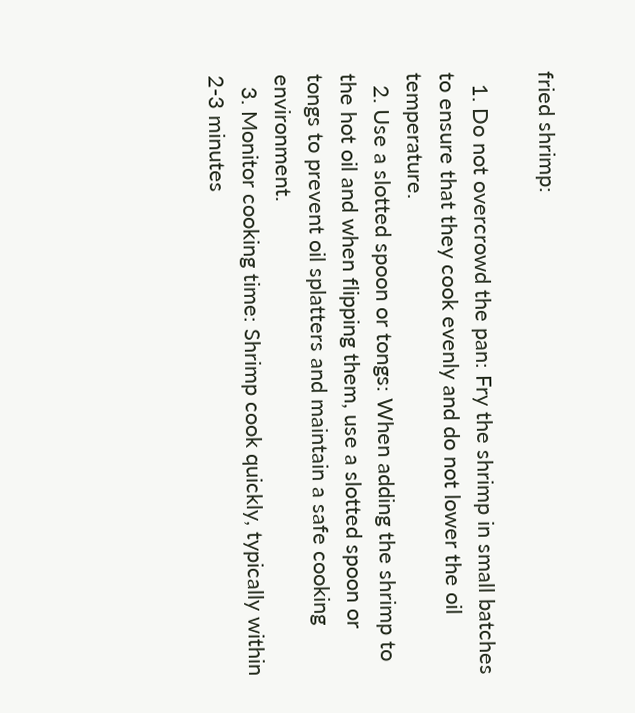fried shrimp:

  1. Do not overcrowd the pan: Fry the shrimp in small batches to ensure that they cook evenly and do not lower the oil temperature.
  2. Use a slotted spoon or tongs: When adding the shrimp to the hot oil and when flipping them, use a slotted spoon or tongs to prevent oil splatters and maintain a safe cooking environment.
  3. Monitor cooking time: Shrimp cook quickly, typically within 2-3 minutes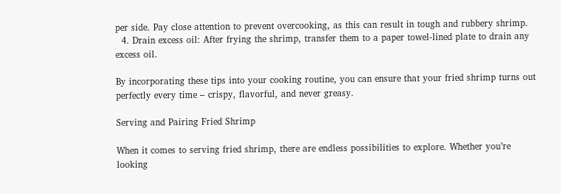per side. Pay close attention to prevent overcooking, as this can result in tough and rubbery shrimp.
  4. Drain excess oil: After frying the shrimp, transfer them to a paper towel-lined plate to drain any excess oil.

By incorporating these tips into your cooking routine, you can ensure that your fried shrimp turns out perfectly every time – crispy, flavorful, and never greasy.

Serving and Pairing Fried Shrimp

When it comes to serving fried shrimp, there are endless possibilities to explore. Whether you’re looking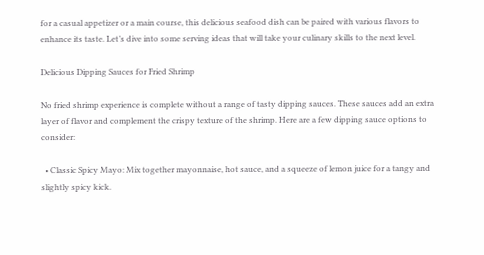for a casual appetizer or a main course, this delicious seafood dish can be paired with various flavors to enhance its taste. Let’s dive into some serving ideas that will take your culinary skills to the next level.

Delicious Dipping Sauces for Fried Shrimp

No fried shrimp experience is complete without a range of tasty dipping sauces. These sauces add an extra layer of flavor and complement the crispy texture of the shrimp. Here are a few dipping sauce options to consider:

  • Classic Spicy Mayo: Mix together mayonnaise, hot sauce, and a squeeze of lemon juice for a tangy and slightly spicy kick.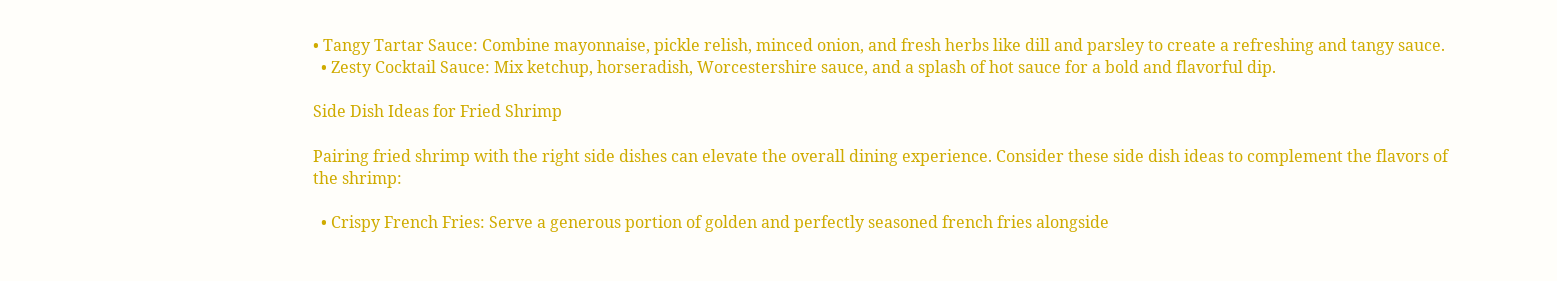• Tangy Tartar Sauce: Combine mayonnaise, pickle relish, minced onion, and fresh herbs like dill and parsley to create a refreshing and tangy sauce.
  • Zesty Cocktail Sauce: Mix ketchup, horseradish, Worcestershire sauce, and a splash of hot sauce for a bold and flavorful dip.

Side Dish Ideas for Fried Shrimp

Pairing fried shrimp with the right side dishes can elevate the overall dining experience. Consider these side dish ideas to complement the flavors of the shrimp:

  • Crispy French Fries: Serve a generous portion of golden and perfectly seasoned french fries alongside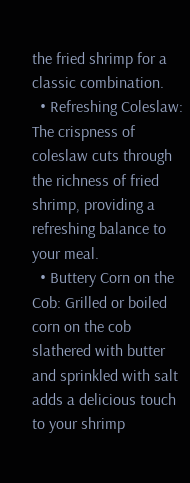the fried shrimp for a classic combination.
  • Refreshing Coleslaw: The crispness of coleslaw cuts through the richness of fried shrimp, providing a refreshing balance to your meal.
  • Buttery Corn on the Cob: Grilled or boiled corn on the cob slathered with butter and sprinkled with salt adds a delicious touch to your shrimp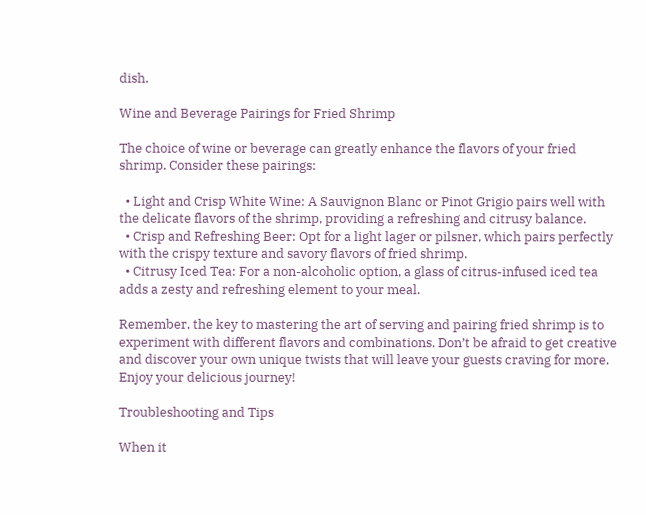dish.

Wine and Beverage Pairings for Fried Shrimp

The choice of wine or beverage can greatly enhance the flavors of your fried shrimp. Consider these pairings:

  • Light and Crisp White Wine: A Sauvignon Blanc or Pinot Grigio pairs well with the delicate flavors of the shrimp, providing a refreshing and citrusy balance.
  • Crisp and Refreshing Beer: Opt for a light lager or pilsner, which pairs perfectly with the crispy texture and savory flavors of fried shrimp.
  • Citrusy Iced Tea: For a non-alcoholic option, a glass of citrus-infused iced tea adds a zesty and refreshing element to your meal.

Remember, the key to mastering the art of serving and pairing fried shrimp is to experiment with different flavors and combinations. Don’t be afraid to get creative and discover your own unique twists that will leave your guests craving for more. Enjoy your delicious journey!

Troubleshooting and Tips

When it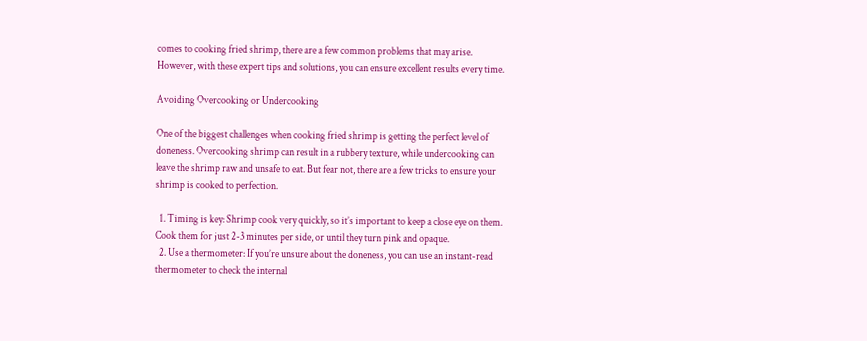comes to cooking fried shrimp, there are a few common problems that may arise. However, with these expert tips and solutions, you can ensure excellent results every time.

Avoiding Overcooking or Undercooking

One of the biggest challenges when cooking fried shrimp is getting the perfect level of doneness. Overcooking shrimp can result in a rubbery texture, while undercooking can leave the shrimp raw and unsafe to eat. But fear not, there are a few tricks to ensure your shrimp is cooked to perfection.

  1. Timing is key: Shrimp cook very quickly, so it’s important to keep a close eye on them. Cook them for just 2-3 minutes per side, or until they turn pink and opaque.
  2. Use a thermometer: If you’re unsure about the doneness, you can use an instant-read thermometer to check the internal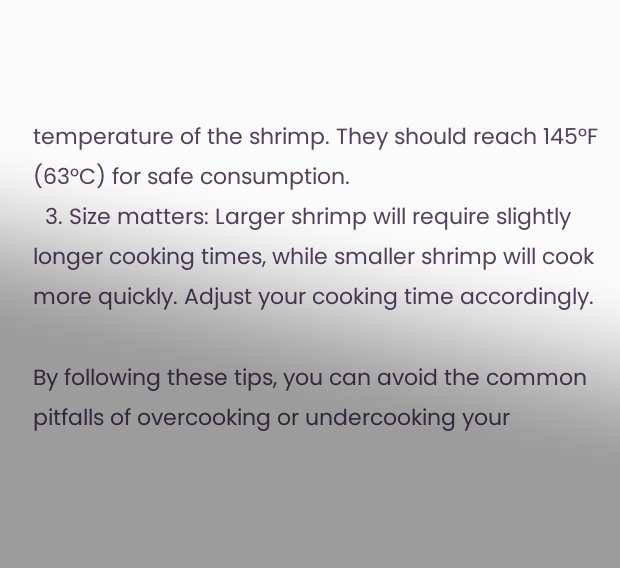temperature of the shrimp. They should reach 145°F (63°C) for safe consumption.
  3. Size matters: Larger shrimp will require slightly longer cooking times, while smaller shrimp will cook more quickly. Adjust your cooking time accordingly.

By following these tips, you can avoid the common pitfalls of overcooking or undercooking your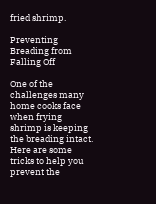fried shrimp.

Preventing Breading from Falling Off

One of the challenges many home cooks face when frying shrimp is keeping the breading intact. Here are some tricks to help you prevent the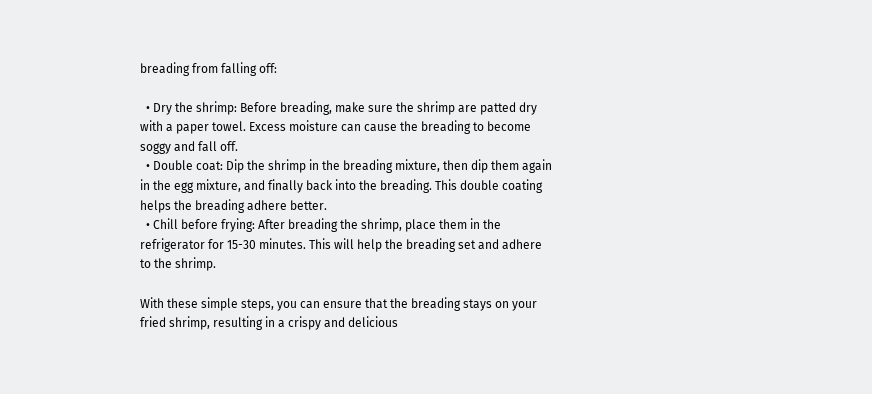breading from falling off:

  • Dry the shrimp: Before breading, make sure the shrimp are patted dry with a paper towel. Excess moisture can cause the breading to become soggy and fall off.
  • Double coat: Dip the shrimp in the breading mixture, then dip them again in the egg mixture, and finally back into the breading. This double coating helps the breading adhere better.
  • Chill before frying: After breading the shrimp, place them in the refrigerator for 15-30 minutes. This will help the breading set and adhere to the shrimp.

With these simple steps, you can ensure that the breading stays on your fried shrimp, resulting in a crispy and delicious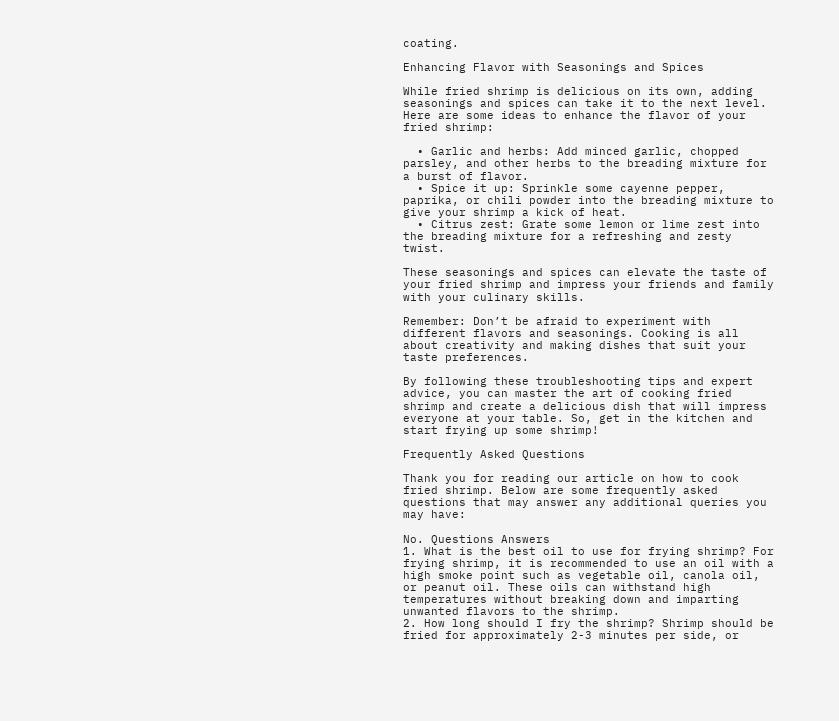coating.

Enhancing Flavor with Seasonings and Spices

While fried shrimp is delicious on its own, adding seasonings and spices can take it to the next level. Here are some ideas to enhance the flavor of your fried shrimp:

  • Garlic and herbs: Add minced garlic, chopped parsley, and other herbs to the breading mixture for a burst of flavor.
  • Spice it up: Sprinkle some cayenne pepper, paprika, or chili powder into the breading mixture to give your shrimp a kick of heat.
  • Citrus zest: Grate some lemon or lime zest into the breading mixture for a refreshing and zesty twist.

These seasonings and spices can elevate the taste of your fried shrimp and impress your friends and family with your culinary skills.

Remember: Don’t be afraid to experiment with different flavors and seasonings. Cooking is all about creativity and making dishes that suit your taste preferences.

By following these troubleshooting tips and expert advice, you can master the art of cooking fried shrimp and create a delicious dish that will impress everyone at your table. So, get in the kitchen and start frying up some shrimp!

Frequently Asked Questions

Thank you for reading our article on how to cook fried shrimp. Below are some frequently asked questions that may answer any additional queries you may have:

No. Questions Answers
1. What is the best oil to use for frying shrimp? For frying shrimp, it is recommended to use an oil with a high smoke point such as vegetable oil, canola oil, or peanut oil. These oils can withstand high temperatures without breaking down and imparting unwanted flavors to the shrimp.
2. How long should I fry the shrimp? Shrimp should be fried for approximately 2-3 minutes per side, or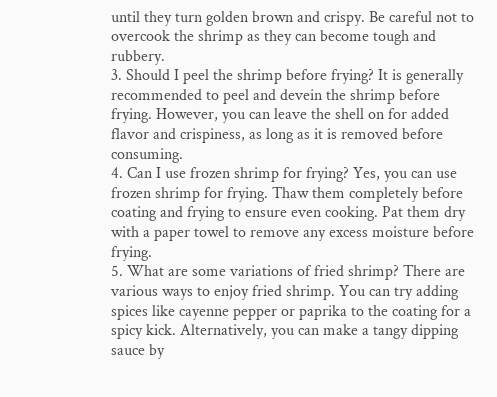until they turn golden brown and crispy. Be careful not to overcook the shrimp as they can become tough and rubbery.
3. Should I peel the shrimp before frying? It is generally recommended to peel and devein the shrimp before frying. However, you can leave the shell on for added flavor and crispiness, as long as it is removed before consuming.
4. Can I use frozen shrimp for frying? Yes, you can use frozen shrimp for frying. Thaw them completely before coating and frying to ensure even cooking. Pat them dry with a paper towel to remove any excess moisture before frying.
5. What are some variations of fried shrimp? There are various ways to enjoy fried shrimp. You can try adding spices like cayenne pepper or paprika to the coating for a spicy kick. Alternatively, you can make a tangy dipping sauce by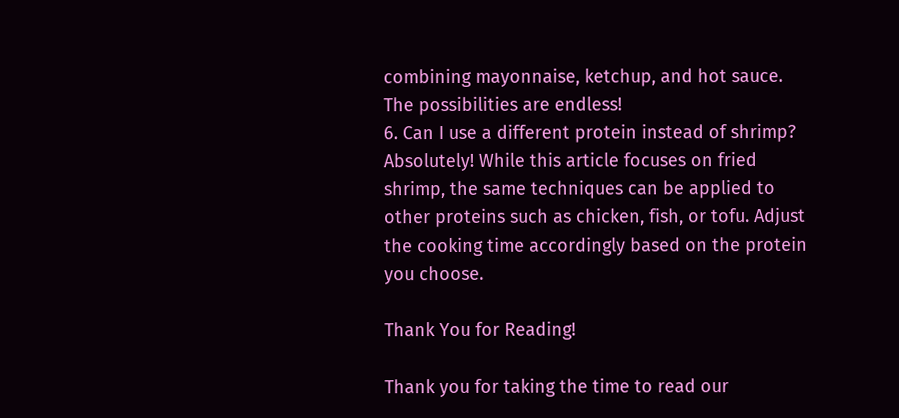combining mayonnaise, ketchup, and hot sauce. The possibilities are endless!
6. Can I use a different protein instead of shrimp? Absolutely! While this article focuses on fried shrimp, the same techniques can be applied to other proteins such as chicken, fish, or tofu. Adjust the cooking time accordingly based on the protein you choose.

Thank You for Reading!

Thank you for taking the time to read our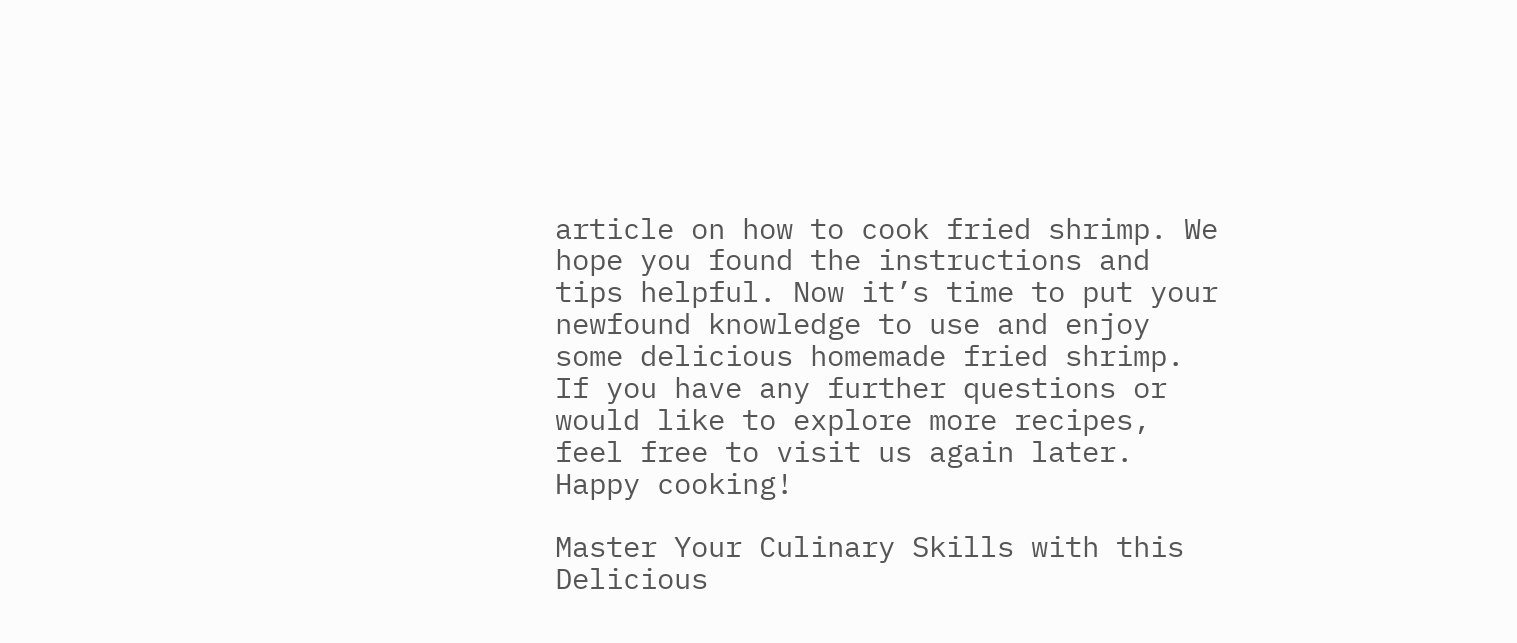article on how to cook fried shrimp. We hope you found the instructions and tips helpful. Now it’s time to put your newfound knowledge to use and enjoy some delicious homemade fried shrimp. If you have any further questions or would like to explore more recipes, feel free to visit us again later. Happy cooking!

Master Your Culinary Skills with this Delicious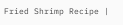Fried Shrimp Recipe |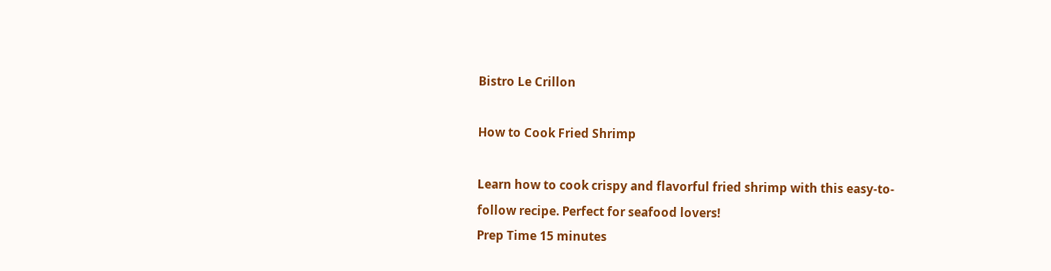Bistro Le Crillon

How to Cook Fried Shrimp

Learn how to cook crispy and flavorful fried shrimp with this easy-to-follow recipe. Perfect for seafood lovers!
Prep Time 15 minutes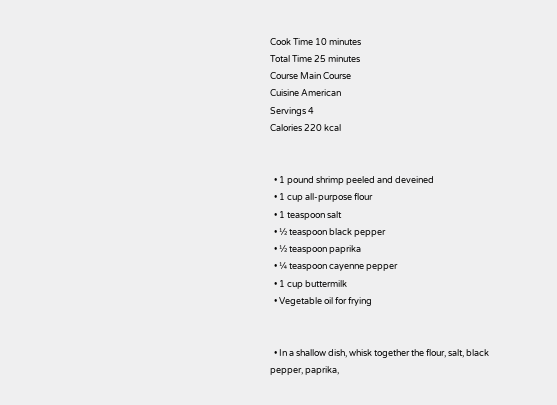Cook Time 10 minutes
Total Time 25 minutes
Course Main Course
Cuisine American
Servings 4
Calories 220 kcal


  • 1 pound shrimp peeled and deveined
  • 1 cup all-purpose flour
  • 1 teaspoon salt
  • ½ teaspoon black pepper
  • ½ teaspoon paprika
  • ¼ teaspoon cayenne pepper
  • 1 cup buttermilk
  • Vegetable oil for frying


  • In a shallow dish, whisk together the flour, salt, black pepper, paprika,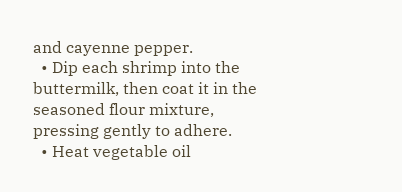and cayenne pepper.
  • Dip each shrimp into the buttermilk, then coat it in the seasoned flour mixture, pressing gently to adhere.
  • Heat vegetable oil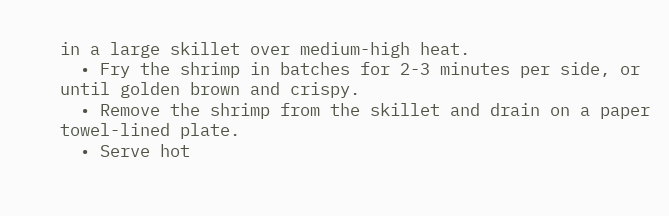in a large skillet over medium-high heat.
  • Fry the shrimp in batches for 2-3 minutes per side, or until golden brown and crispy.
  • Remove the shrimp from the skillet and drain on a paper towel-lined plate.
  • Serve hot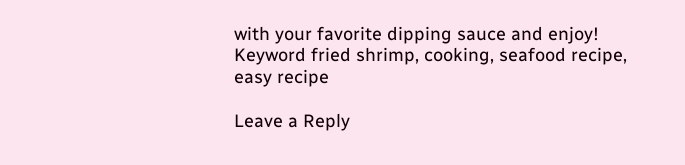with your favorite dipping sauce and enjoy!
Keyword fried shrimp, cooking, seafood recipe, easy recipe

Leave a Reply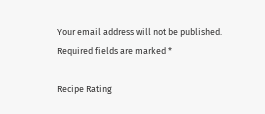Your email address will not be published. Required fields are marked *

Recipe Rating